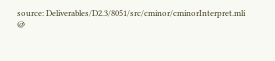source: Deliverables/D2.3/8051/src/cminor/cminorInterpret.mli @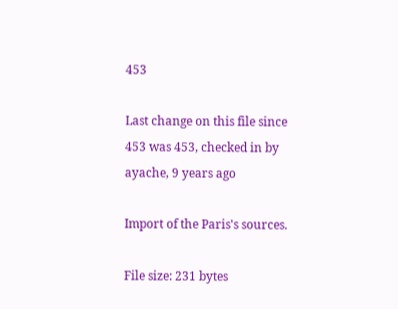453

Last change on this file since 453 was 453, checked in by ayache, 9 years ago

Import of the Paris's sources.

File size: 231 bytes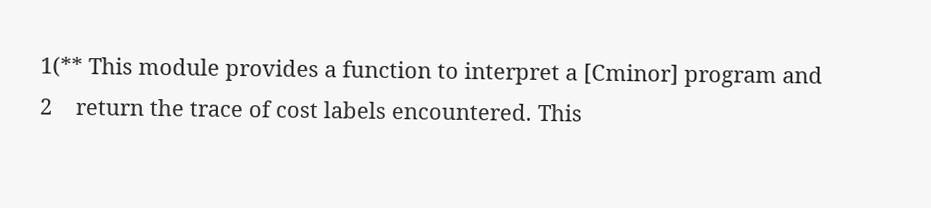1(** This module provides a function to interpret a [Cminor] program and
2    return the trace of cost labels encountered. This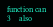function can
3    also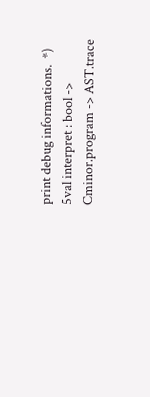print debug informations.  *)
5val interpret : bool -> Cminor.program -> AST.trace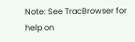Note: See TracBrowser for help on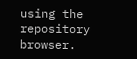using the repository browser.